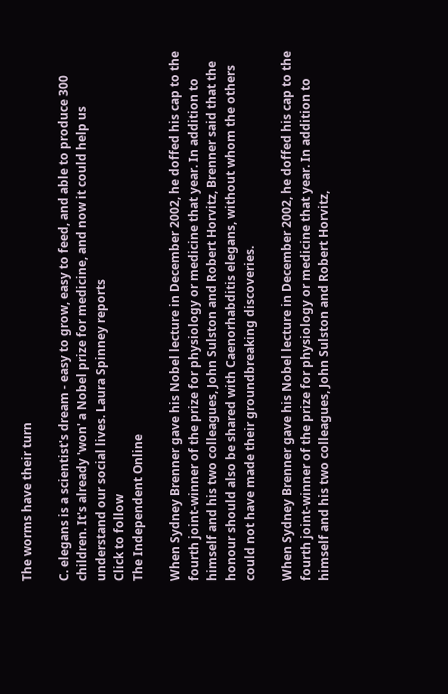The worms have their turn

C. elegans is a scientist's dream - easy to grow, easy to feed, and able to produce 300 children. It's already 'won' a Nobel prize for medicine, and now it could help us understand our social lives. Laura Spinney reports
Click to follow
The Independent Online

When Sydney Brenner gave his Nobel lecture in December 2002, he doffed his cap to the fourth joint-winner of the prize for physiology or medicine that year. In addition to himself and his two colleagues, John Sulston and Robert Horvitz, Brenner said that the honour should also be shared with Caenorhabditis elegans, without whom the others could not have made their groundbreaking discoveries.

When Sydney Brenner gave his Nobel lecture in December 2002, he doffed his cap to the fourth joint-winner of the prize for physiology or medicine that year. In addition to himself and his two colleagues, John Sulston and Robert Horvitz,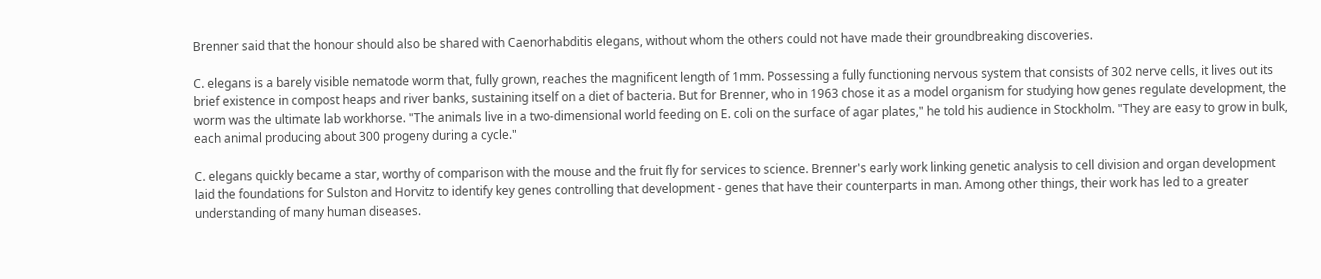Brenner said that the honour should also be shared with Caenorhabditis elegans, without whom the others could not have made their groundbreaking discoveries.

C. elegans is a barely visible nematode worm that, fully grown, reaches the magnificent length of 1mm. Possessing a fully functioning nervous system that consists of 302 nerve cells, it lives out its brief existence in compost heaps and river banks, sustaining itself on a diet of bacteria. But for Brenner, who in 1963 chose it as a model organism for studying how genes regulate development, the worm was the ultimate lab workhorse. "The animals live in a two-dimensional world feeding on E. coli on the surface of agar plates," he told his audience in Stockholm. "They are easy to grow in bulk, each animal producing about 300 progeny during a cycle."

C. elegans quickly became a star, worthy of comparison with the mouse and the fruit fly for services to science. Brenner's early work linking genetic analysis to cell division and organ development laid the foundations for Sulston and Horvitz to identify key genes controlling that development - genes that have their counterparts in man. Among other things, their work has led to a greater understanding of many human diseases.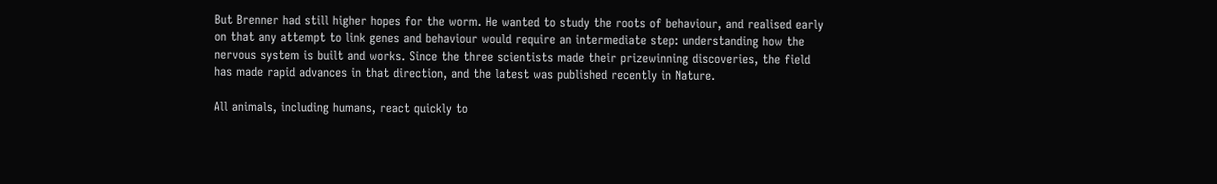But Brenner had still higher hopes for the worm. He wanted to study the roots of behaviour, and realised early on that any attempt to link genes and behaviour would require an intermediate step: understanding how the nervous system is built and works. Since the three scientists made their prizewinning discoveries, the field has made rapid advances in that direction, and the latest was published recently in Nature.

All animals, including humans, react quickly to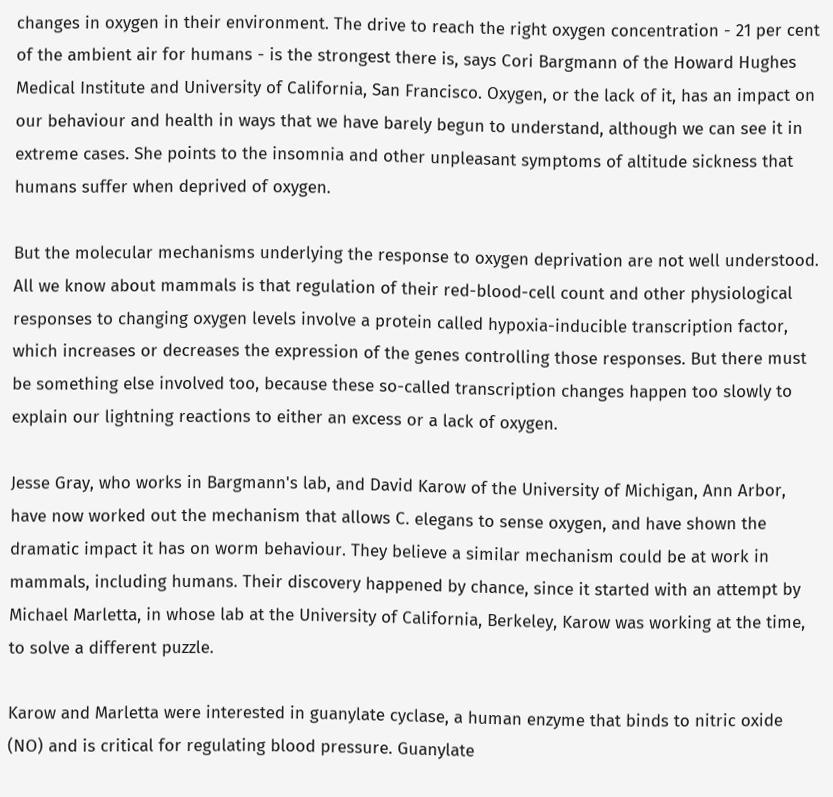changes in oxygen in their environment. The drive to reach the right oxygen concentration - 21 per cent of the ambient air for humans - is the strongest there is, says Cori Bargmann of the Howard Hughes Medical Institute and University of California, San Francisco. Oxygen, or the lack of it, has an impact on our behaviour and health in ways that we have barely begun to understand, although we can see it in extreme cases. She points to the insomnia and other unpleasant symptoms of altitude sickness that humans suffer when deprived of oxygen.

But the molecular mechanisms underlying the response to oxygen deprivation are not well understood. All we know about mammals is that regulation of their red-blood-cell count and other physiological responses to changing oxygen levels involve a protein called hypoxia-inducible transcription factor, which increases or decreases the expression of the genes controlling those responses. But there must be something else involved too, because these so-called transcription changes happen too slowly to explain our lightning reactions to either an excess or a lack of oxygen.

Jesse Gray, who works in Bargmann's lab, and David Karow of the University of Michigan, Ann Arbor, have now worked out the mechanism that allows C. elegans to sense oxygen, and have shown the dramatic impact it has on worm behaviour. They believe a similar mechanism could be at work in mammals, including humans. Their discovery happened by chance, since it started with an attempt by Michael Marletta, in whose lab at the University of California, Berkeley, Karow was working at the time, to solve a different puzzle.

Karow and Marletta were interested in guanylate cyclase, a human enzyme that binds to nitric oxide (NO) and is critical for regulating blood pressure. Guanylate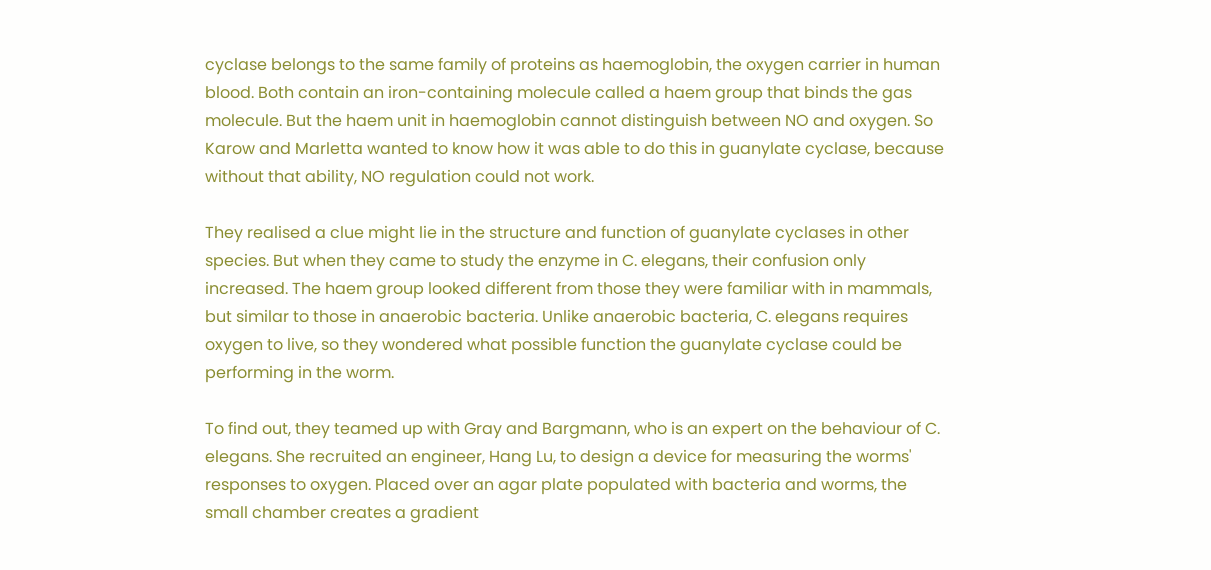cyclase belongs to the same family of proteins as haemoglobin, the oxygen carrier in human blood. Both contain an iron-containing molecule called a haem group that binds the gas molecule. But the haem unit in haemoglobin cannot distinguish between NO and oxygen. So Karow and Marletta wanted to know how it was able to do this in guanylate cyclase, because without that ability, NO regulation could not work.

They realised a clue might lie in the structure and function of guanylate cyclases in other species. But when they came to study the enzyme in C. elegans, their confusion only increased. The haem group looked different from those they were familiar with in mammals, but similar to those in anaerobic bacteria. Unlike anaerobic bacteria, C. elegans requires oxygen to live, so they wondered what possible function the guanylate cyclase could be performing in the worm.

To find out, they teamed up with Gray and Bargmann, who is an expert on the behaviour of C. elegans. She recruited an engineer, Hang Lu, to design a device for measuring the worms' responses to oxygen. Placed over an agar plate populated with bacteria and worms, the small chamber creates a gradient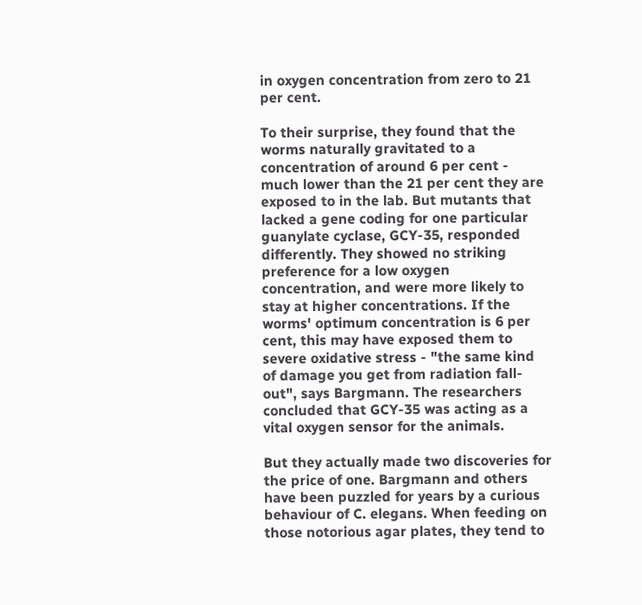in oxygen concentration from zero to 21 per cent.

To their surprise, they found that the worms naturally gravitated to a concentration of around 6 per cent - much lower than the 21 per cent they are exposed to in the lab. But mutants that lacked a gene coding for one particular guanylate cyclase, GCY-35, responded differently. They showed no striking preference for a low oxygen concentration, and were more likely to stay at higher concentrations. If the worms' optimum concentration is 6 per cent, this may have exposed them to severe oxidative stress - "the same kind of damage you get from radiation fall-out", says Bargmann. The researchers concluded that GCY-35 was acting as a vital oxygen sensor for the animals.

But they actually made two discoveries for the price of one. Bargmann and others have been puzzled for years by a curious behaviour of C. elegans. When feeding on those notorious agar plates, they tend to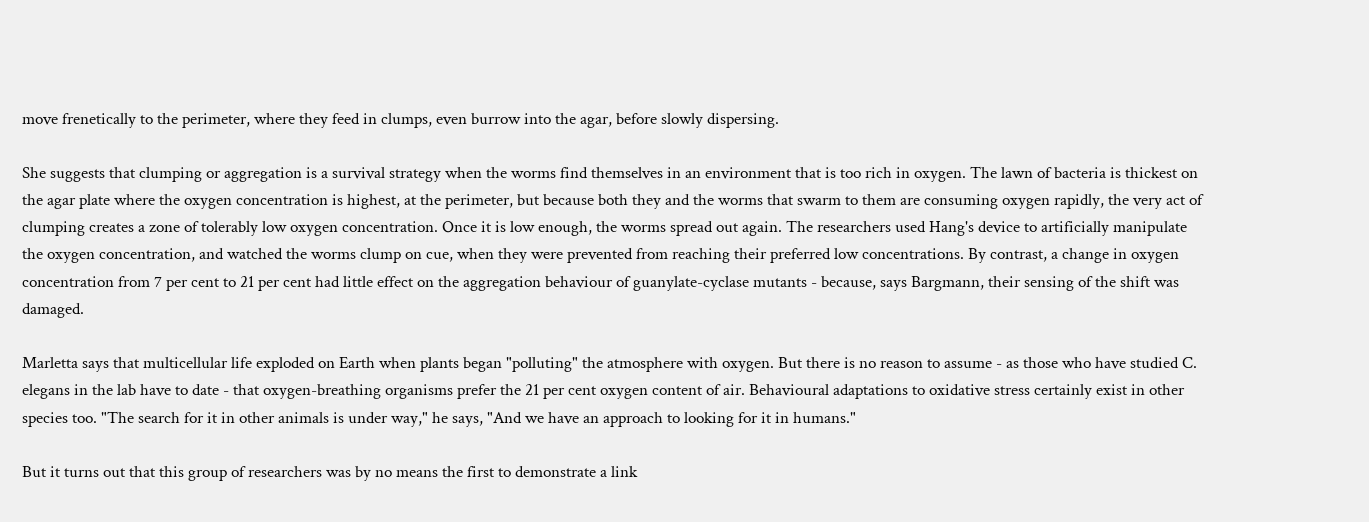move frenetically to the perimeter, where they feed in clumps, even burrow into the agar, before slowly dispersing.

She suggests that clumping or aggregation is a survival strategy when the worms find themselves in an environment that is too rich in oxygen. The lawn of bacteria is thickest on the agar plate where the oxygen concentration is highest, at the perimeter, but because both they and the worms that swarm to them are consuming oxygen rapidly, the very act of clumping creates a zone of tolerably low oxygen concentration. Once it is low enough, the worms spread out again. The researchers used Hang's device to artificially manipulate the oxygen concentration, and watched the worms clump on cue, when they were prevented from reaching their preferred low concentrations. By contrast, a change in oxygen concentration from 7 per cent to 21 per cent had little effect on the aggregation behaviour of guanylate-cyclase mutants - because, says Bargmann, their sensing of the shift was damaged.

Marletta says that multicellular life exploded on Earth when plants began "polluting" the atmosphere with oxygen. But there is no reason to assume - as those who have studied C. elegans in the lab have to date - that oxygen-breathing organisms prefer the 21 per cent oxygen content of air. Behavioural adaptations to oxidative stress certainly exist in other species too. "The search for it in other animals is under way," he says, "And we have an approach to looking for it in humans."

But it turns out that this group of researchers was by no means the first to demonstrate a link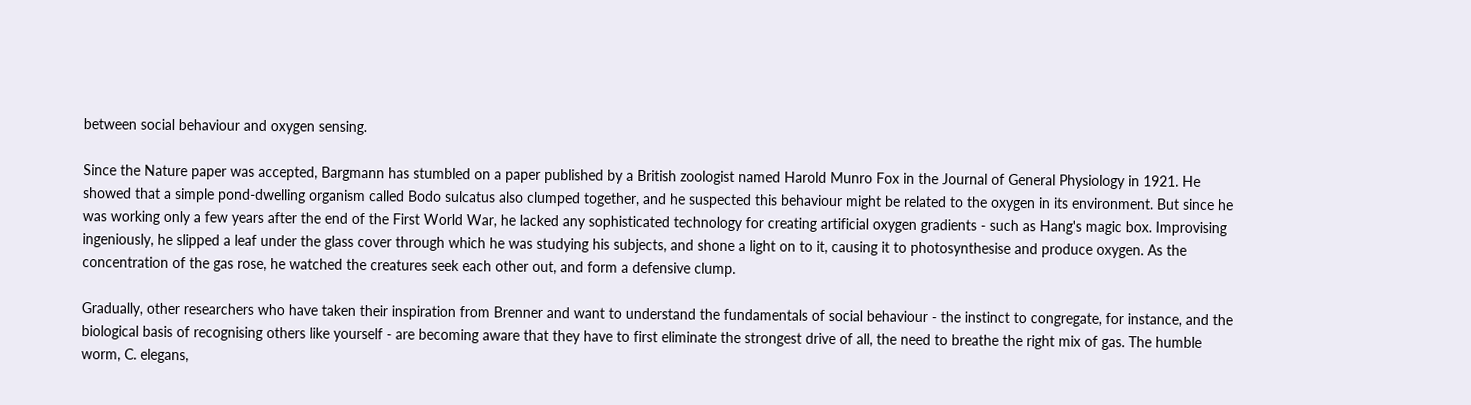between social behaviour and oxygen sensing.

Since the Nature paper was accepted, Bargmann has stumbled on a paper published by a British zoologist named Harold Munro Fox in the Journal of General Physiology in 1921. He showed that a simple pond-dwelling organism called Bodo sulcatus also clumped together, and he suspected this behaviour might be related to the oxygen in its environment. But since he was working only a few years after the end of the First World War, he lacked any sophisticated technology for creating artificial oxygen gradients - such as Hang's magic box. Improvising ingeniously, he slipped a leaf under the glass cover through which he was studying his subjects, and shone a light on to it, causing it to photosynthesise and produce oxygen. As the concentration of the gas rose, he watched the creatures seek each other out, and form a defensive clump.

Gradually, other researchers who have taken their inspiration from Brenner and want to understand the fundamentals of social behaviour - the instinct to congregate, for instance, and the biological basis of recognising others like yourself - are becoming aware that they have to first eliminate the strongest drive of all, the need to breathe the right mix of gas. The humble worm, C. elegans,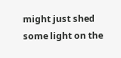might just shed some light on the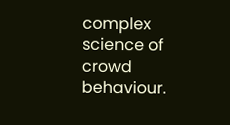complex science of crowd behaviour.